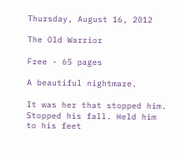Thursday, August 16, 2012

The Old Warrior

Free - 65 pages

A beautiful nightmare.

It was her that stopped him. Stopped his fall. Held him to his feet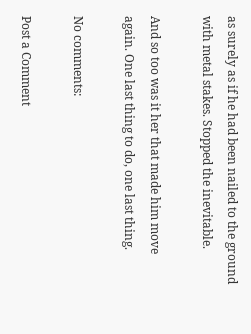as surely as if he had been nailed to the ground with metal stakes. Stopped the inevitable.

And so too was it her that made him move again. One last thing to do, one last thing.

No comments:

Post a Comment